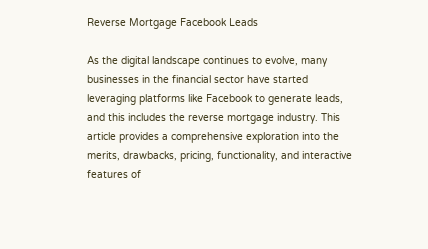Reverse Mortgage Facebook Leads

As the digital landscape continues to evolve, many businesses in the financial sector have started leveraging platforms like Facebook to generate leads, and this includes the reverse mortgage industry. This article provides a comprehensive exploration into the merits, drawbacks, pricing, functionality, and interactive features of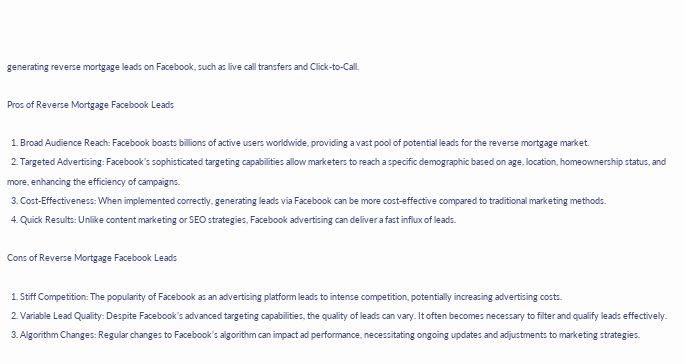generating reverse mortgage leads on Facebook, such as live call transfers and Click-to-Call.

Pros of Reverse Mortgage Facebook Leads

  1. Broad Audience Reach: Facebook boasts billions of active users worldwide, providing a vast pool of potential leads for the reverse mortgage market.
  2. Targeted Advertising: Facebook’s sophisticated targeting capabilities allow marketers to reach a specific demographic based on age, location, homeownership status, and more, enhancing the efficiency of campaigns.
  3. Cost-Effectiveness: When implemented correctly, generating leads via Facebook can be more cost-effective compared to traditional marketing methods.
  4. Quick Results: Unlike content marketing or SEO strategies, Facebook advertising can deliver a fast influx of leads.

Cons of Reverse Mortgage Facebook Leads

  1. Stiff Competition: The popularity of Facebook as an advertising platform leads to intense competition, potentially increasing advertising costs.
  2. Variable Lead Quality: Despite Facebook’s advanced targeting capabilities, the quality of leads can vary. It often becomes necessary to filter and qualify leads effectively.
  3. Algorithm Changes: Regular changes to Facebook’s algorithm can impact ad performance, necessitating ongoing updates and adjustments to marketing strategies.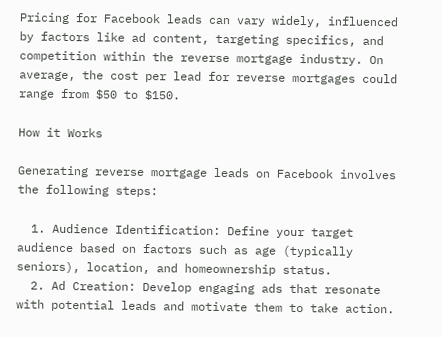Pricing for Facebook leads can vary widely, influenced by factors like ad content, targeting specifics, and competition within the reverse mortgage industry. On average, the cost per lead for reverse mortgages could range from $50 to $150.

How it Works

Generating reverse mortgage leads on Facebook involves the following steps:

  1. Audience Identification: Define your target audience based on factors such as age (typically seniors), location, and homeownership status.
  2. Ad Creation: Develop engaging ads that resonate with potential leads and motivate them to take action.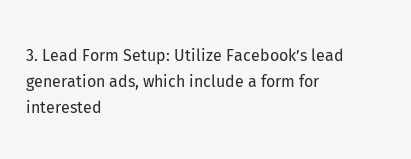3. Lead Form Setup: Utilize Facebook’s lead generation ads, which include a form for interested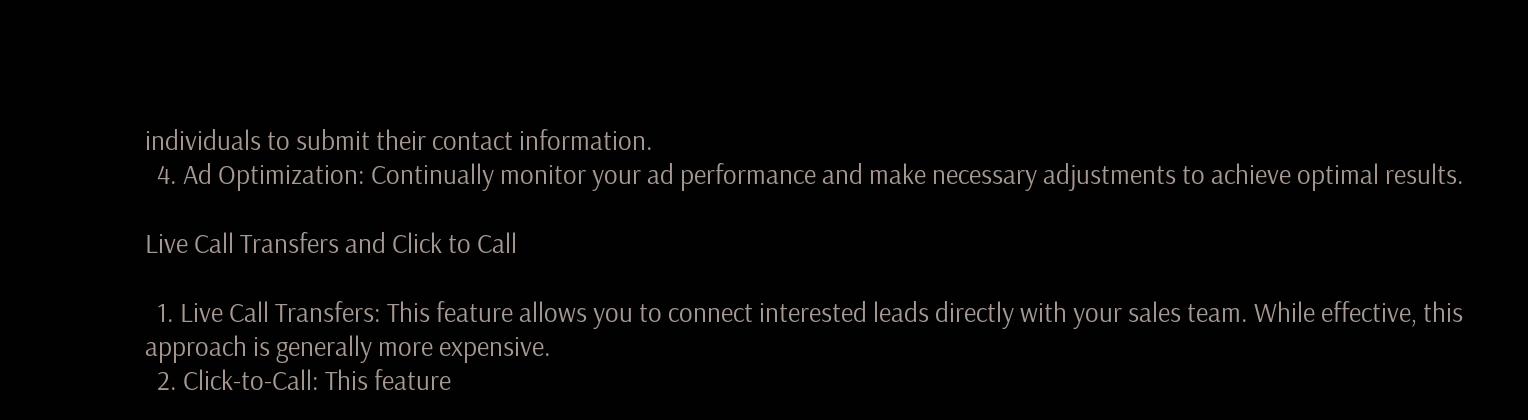individuals to submit their contact information.
  4. Ad Optimization: Continually monitor your ad performance and make necessary adjustments to achieve optimal results.

Live Call Transfers and Click to Call

  1. Live Call Transfers: This feature allows you to connect interested leads directly with your sales team. While effective, this approach is generally more expensive.
  2. Click-to-Call: This feature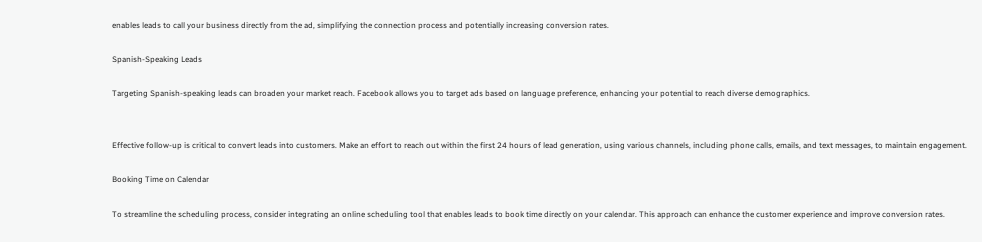enables leads to call your business directly from the ad, simplifying the connection process and potentially increasing conversion rates.

Spanish-Speaking Leads

Targeting Spanish-speaking leads can broaden your market reach. Facebook allows you to target ads based on language preference, enhancing your potential to reach diverse demographics.


Effective follow-up is critical to convert leads into customers. Make an effort to reach out within the first 24 hours of lead generation, using various channels, including phone calls, emails, and text messages, to maintain engagement.

Booking Time on Calendar

To streamline the scheduling process, consider integrating an online scheduling tool that enables leads to book time directly on your calendar. This approach can enhance the customer experience and improve conversion rates.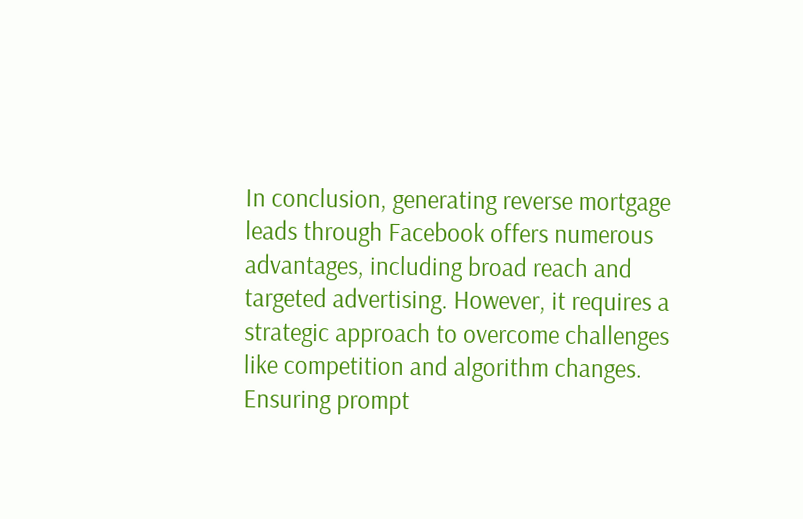In conclusion, generating reverse mortgage leads through Facebook offers numerous advantages, including broad reach and targeted advertising. However, it requires a strategic approach to overcome challenges like competition and algorithm changes. Ensuring prompt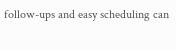follow-ups and easy scheduling can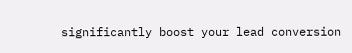significantly boost your lead conversion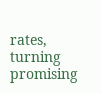rates, turning promising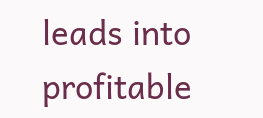leads into profitable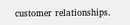customer relationships.